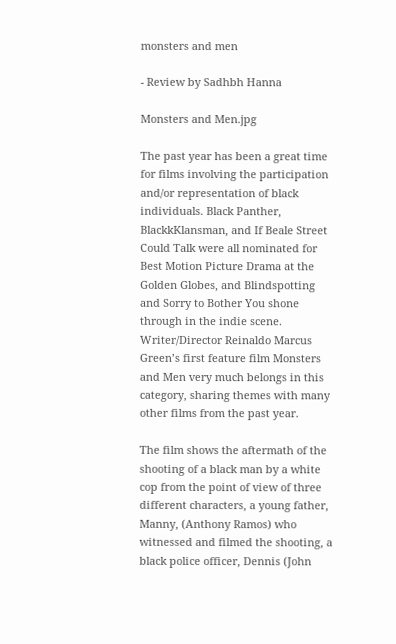monsters and men

- Review by Sadhbh Hanna

Monsters and Men.jpg

The past year has been a great time for films involving the participation and/or representation of black individuals. Black Panther, BlackkKlansman, and If Beale Street Could Talk were all nominated for Best Motion Picture Drama at the Golden Globes, and Blindspotting and Sorry to Bother You shone through in the indie scene. Writer/Director Reinaldo Marcus Green’s first feature film Monsters and Men very much belongs in this category, sharing themes with many other films from the past year.

The film shows the aftermath of the shooting of a black man by a white cop from the point of view of three different characters, a young father, Manny, (Anthony Ramos) who witnessed and filmed the shooting, a black police officer, Dennis (John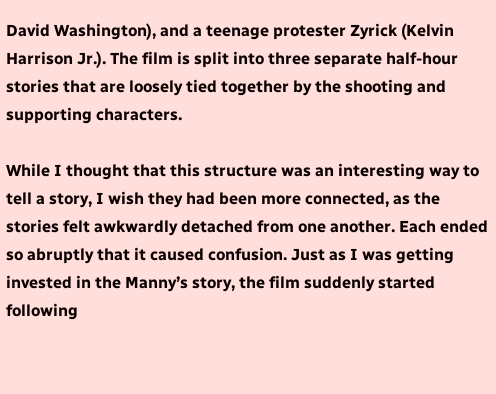David Washington), and a teenage protester Zyrick (Kelvin Harrison Jr.). The film is split into three separate half-hour stories that are loosely tied together by the shooting and supporting characters.

While I thought that this structure was an interesting way to tell a story, I wish they had been more connected, as the stories felt awkwardly detached from one another. Each ended so abruptly that it caused confusion. Just as I was getting invested in the Manny’s story, the film suddenly started following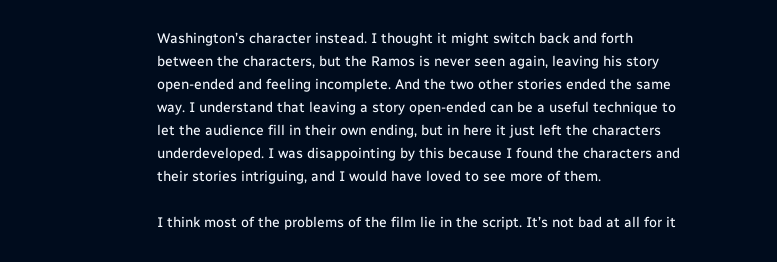Washington’s character instead. I thought it might switch back and forth between the characters, but the Ramos is never seen again, leaving his story open-ended and feeling incomplete. And the two other stories ended the same way. I understand that leaving a story open-ended can be a useful technique to let the audience fill in their own ending, but in here it just left the characters underdeveloped. I was disappointing by this because I found the characters and their stories intriguing, and I would have loved to see more of them.

I think most of the problems of the film lie in the script. It’s not bad at all for it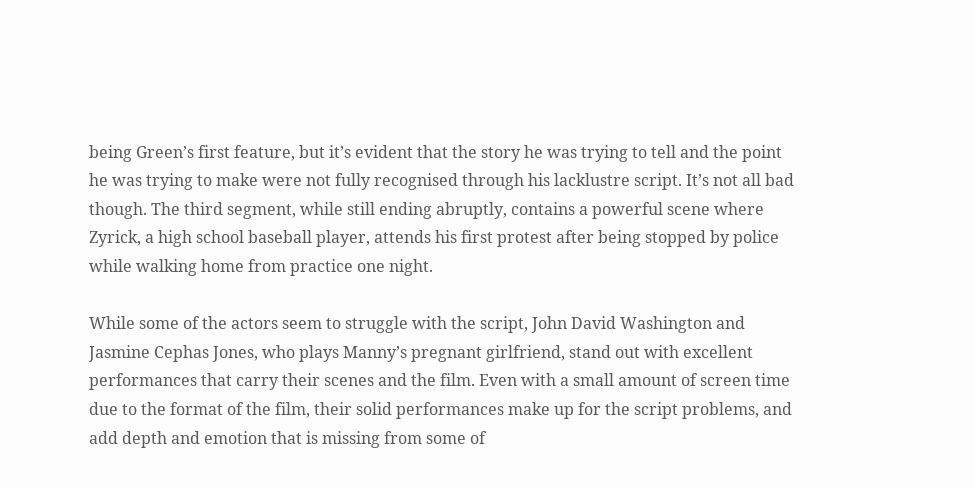being Green’s first feature, but it’s evident that the story he was trying to tell and the point he was trying to make were not fully recognised through his lacklustre script. It’s not all bad though. The third segment, while still ending abruptly, contains a powerful scene where Zyrick, a high school baseball player, attends his first protest after being stopped by police while walking home from practice one night.

While some of the actors seem to struggle with the script, John David Washington and Jasmine Cephas Jones, who plays Manny’s pregnant girlfriend, stand out with excellent performances that carry their scenes and the film. Even with a small amount of screen time due to the format of the film, their solid performances make up for the script problems, and add depth and emotion that is missing from some of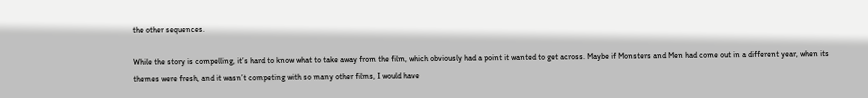the other sequences.

While the story is compelling, it’s hard to know what to take away from the film, which obviously had a point it wanted to get across. Maybe if Monsters and Men had come out in a different year, when its themes were fresh, and it wasn’t competing with so many other films, I would have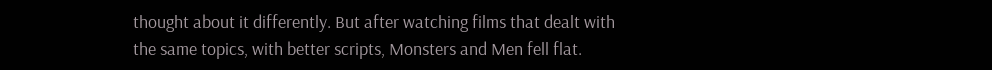thought about it differently. But after watching films that dealt with the same topics, with better scripts, Monsters and Men fell flat.